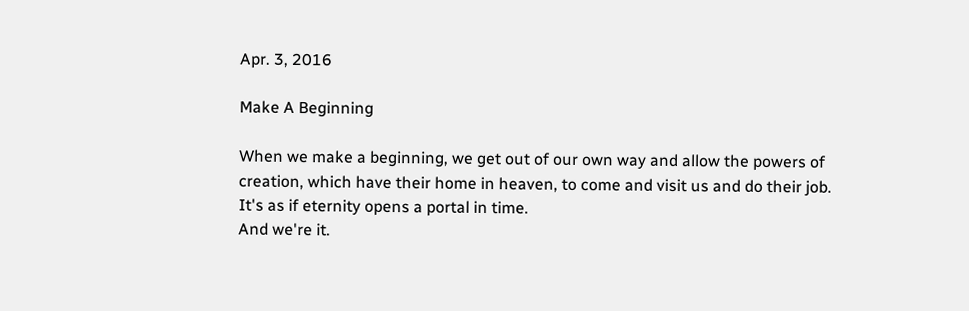Apr. 3, 2016

Make A Beginning

When we make a beginning, we get out of our own way and allow the powers of creation, which have their home in heaven, to come and visit us and do their job.
It's as if eternity opens a portal in time.
And we're it.